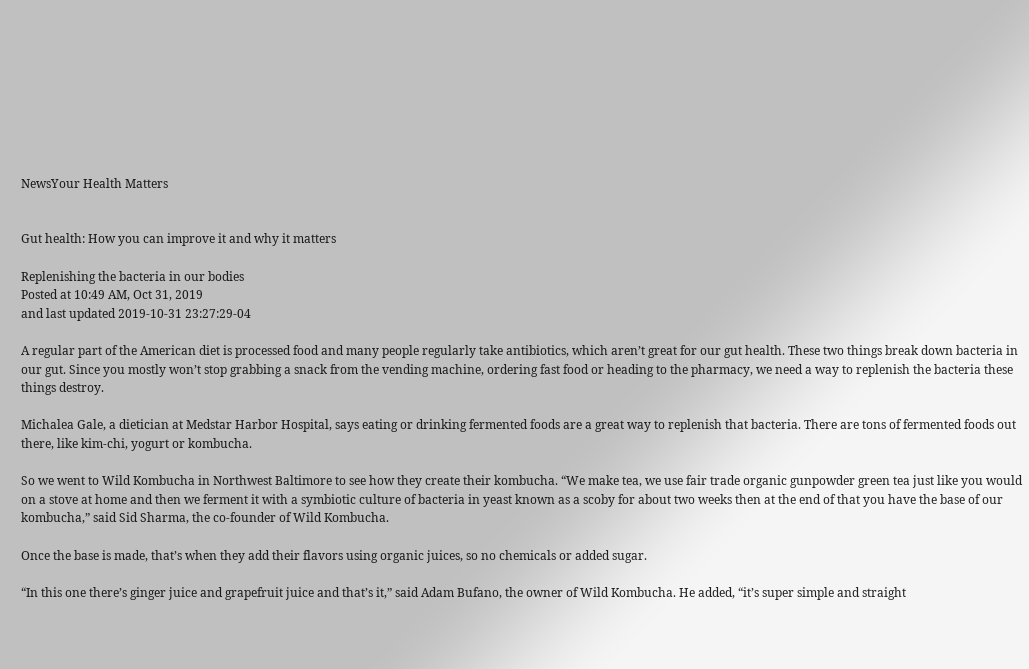NewsYour Health Matters


Gut health: How you can improve it and why it matters

Replenishing the bacteria in our bodies
Posted at 10:49 AM, Oct 31, 2019
and last updated 2019-10-31 23:27:29-04

A regular part of the American diet is processed food and many people regularly take antibiotics, which aren’t great for our gut health. These two things break down bacteria in our gut. Since you mostly won’t stop grabbing a snack from the vending machine, ordering fast food or heading to the pharmacy, we need a way to replenish the bacteria these things destroy.

Michalea Gale, a dietician at Medstar Harbor Hospital, says eating or drinking fermented foods are a great way to replenish that bacteria. There are tons of fermented foods out there, like kim-chi, yogurt or kombucha.

So we went to Wild Kombucha in Northwest Baltimore to see how they create their kombucha. “We make tea, we use fair trade organic gunpowder green tea just like you would on a stove at home and then we ferment it with a symbiotic culture of bacteria in yeast known as a scoby for about two weeks then at the end of that you have the base of our kombucha,” said Sid Sharma, the co-founder of Wild Kombucha.

Once the base is made, that’s when they add their flavors using organic juices, so no chemicals or added sugar.

“In this one there’s ginger juice and grapefruit juice and that’s it,” said Adam Bufano, the owner of Wild Kombucha. He added, “it’s super simple and straight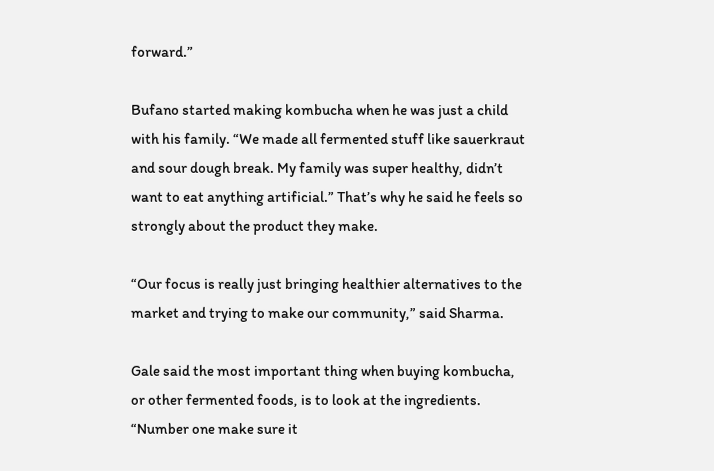forward.”

Bufano started making kombucha when he was just a child with his family. “We made all fermented stuff like sauerkraut and sour dough break. My family was super healthy, didn’t want to eat anything artificial.” That’s why he said he feels so strongly about the product they make.

“Our focus is really just bringing healthier alternatives to the market and trying to make our community,” said Sharma.

Gale said the most important thing when buying kombucha, or other fermented foods, is to look at the ingredients. “Number one make sure it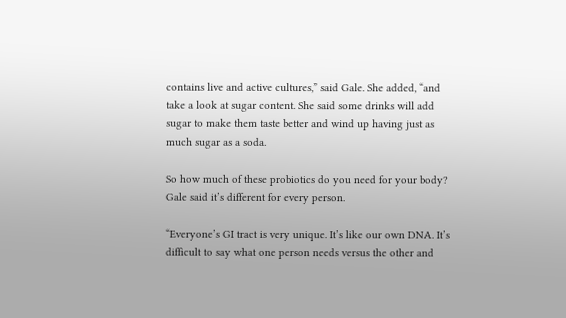contains live and active cultures,” said Gale. She added, “and take a look at sugar content. She said some drinks will add sugar to make them taste better and wind up having just as much sugar as a soda.

So how much of these probiotics do you need for your body? Gale said it’s different for every person.

“Everyone’s GI tract is very unique. It’s like our own DNA. It’s difficult to say what one person needs versus the other and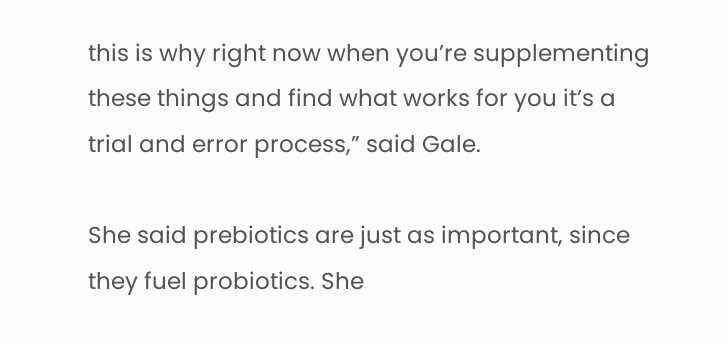this is why right now when you’re supplementing these things and find what works for you it’s a trial and error process,” said Gale.

She said prebiotics are just as important, since they fuel probiotics. She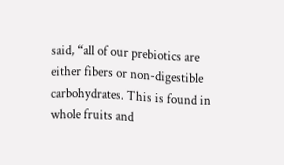said, “all of our prebiotics are either fibers or non-digestible carbohydrates. This is found in whole fruits and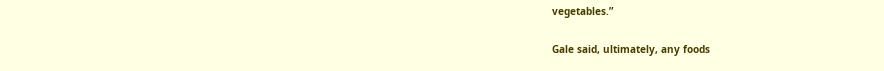vegetables.”

Gale said, ultimately, any foods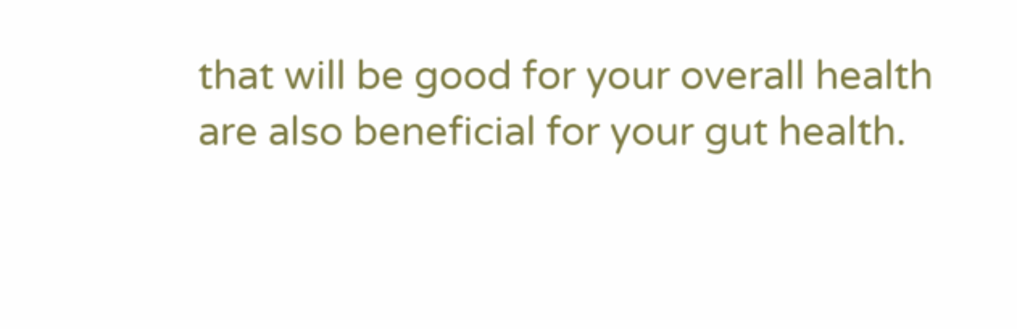that will be good for your overall health are also beneficial for your gut health.